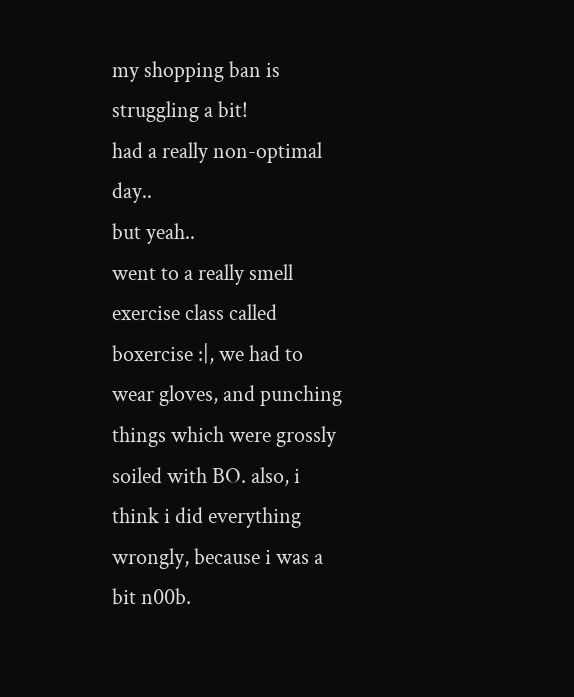my shopping ban is struggling a bit!
had a really non-optimal day..
but yeah..
went to a really smell exercise class called boxercise :|, we had to wear gloves, and punching things which were grossly soiled with BO. also, i think i did everything wrongly, because i was a bit n00b.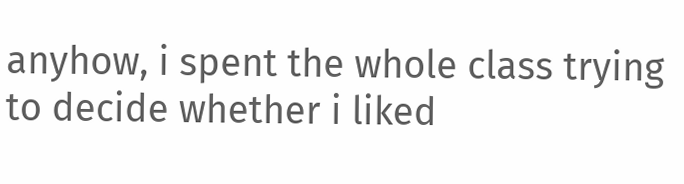anyhow, i spent the whole class trying to decide whether i liked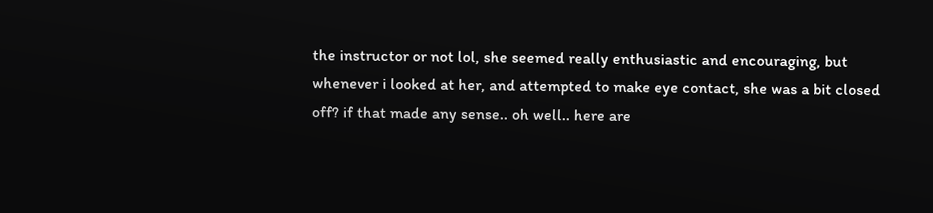the instructor or not lol, she seemed really enthusiastic and encouraging, but whenever i looked at her, and attempted to make eye contact, she was a bit closed off? if that made any sense.. oh well.. here are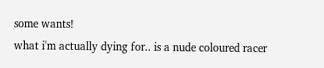some wants!
what i'm actually dying for.. is a nude coloured racer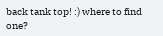back tank top! :) where to find one?